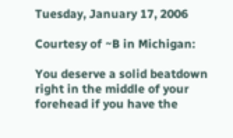Tuesday, January 17, 2006

Courtesy of ~B in Michigan:

You deserve a solid beatdown right in the middle of your forehead if you have the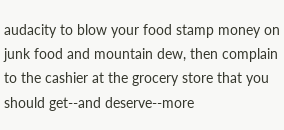audacity to blow your food stamp money on junk food and mountain dew, then complain to the cashier at the grocery store that you should get--and deserve--more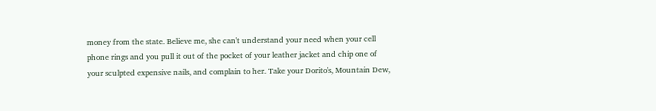money from the state. Believe me, she can't understand your need when your cell phone rings and you pull it out of the pocket of your leather jacket and chip one of your sculpted expensive nails, and complain to her. Take your Dorito's, Mountain Dew,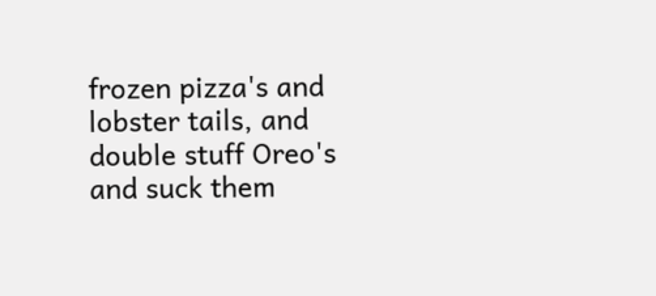frozen pizza's and lobster tails, and double stuff Oreo's and suck them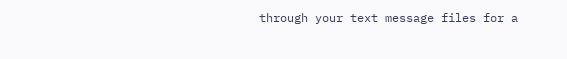through your text message files for a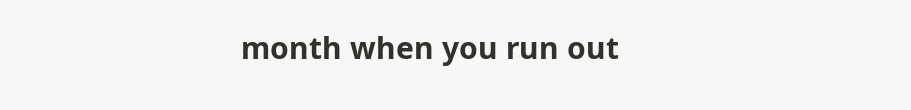month when you run out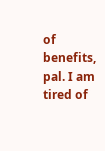of benefits, pal. I am tired of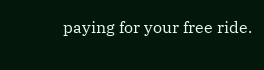paying for your free ride.